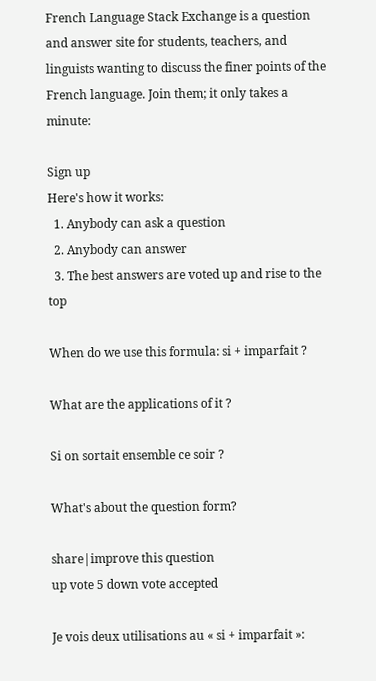French Language Stack Exchange is a question and answer site for students, teachers, and linguists wanting to discuss the finer points of the French language. Join them; it only takes a minute:

Sign up
Here's how it works:
  1. Anybody can ask a question
  2. Anybody can answer
  3. The best answers are voted up and rise to the top

When do we use this formula: si + imparfait ?

What are the applications of it ?

Si on sortait ensemble ce soir ?

What's about the question form?

share|improve this question
up vote 5 down vote accepted

Je vois deux utilisations au « si + imparfait »: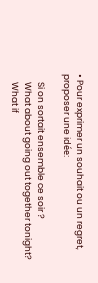• Pour exprimer un souhait ou un regret, proposer une idée:

    Si on sortait ensemble ce soir ?
    What about going out together tonight?
    What if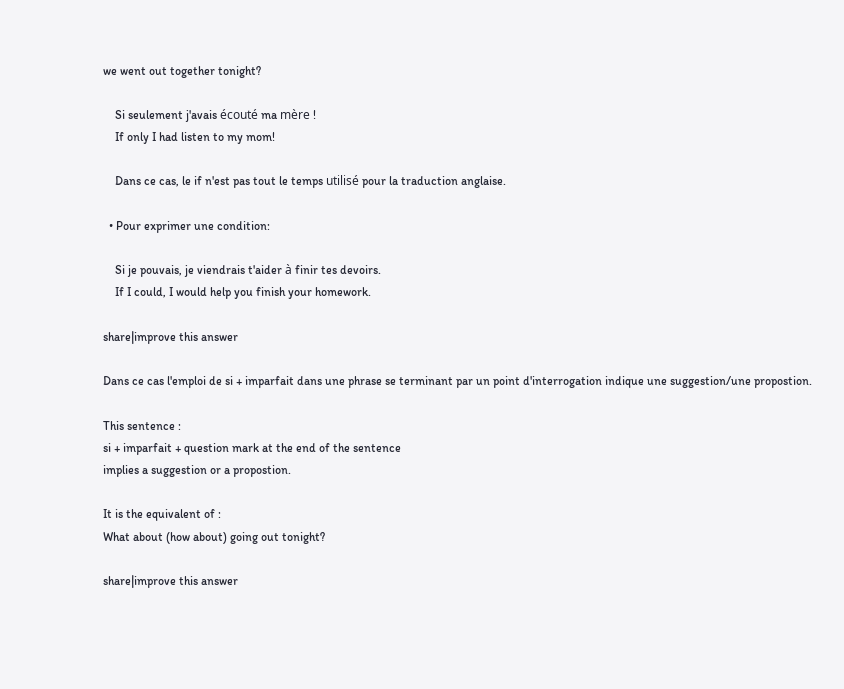we went out together tonight?

    Si seulement j'avais écouté ma mère !
    If only I had listen to my mom!

    Dans ce cas, le if n'est pas tout le temps utilisé pour la traduction anglaise.

  • Pour exprimer une condition:

    Si je pouvais, je viendrais t'aider à finir tes devoirs.
    If I could, I would help you finish your homework.

share|improve this answer

Dans ce cas l'emploi de si + imparfait dans une phrase se terminant par un point d'interrogation indique une suggestion/une propostion.

This sentence :
si + imparfait + question mark at the end of the sentence
implies a suggestion or a propostion.

It is the equivalent of :
What about (how about) going out tonight?

share|improve this answer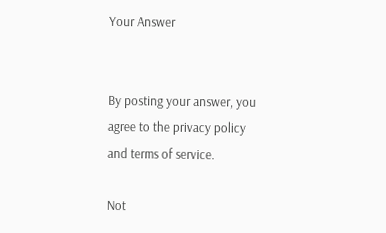Your Answer


By posting your answer, you agree to the privacy policy and terms of service.

Not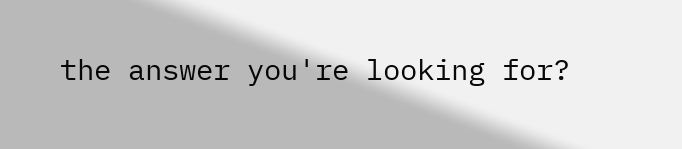the answer you're looking for?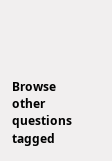Browse other questions tagged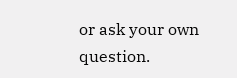or ask your own question.